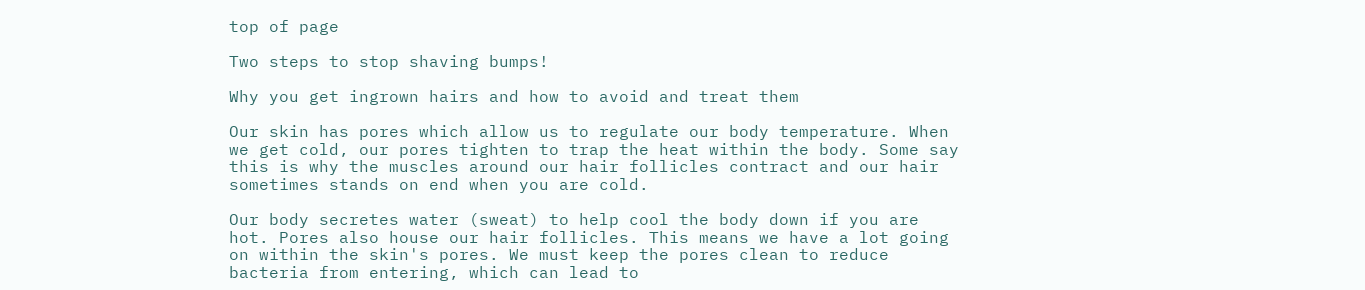top of page

Two steps to stop shaving bumps!

Why you get ingrown hairs and how to avoid and treat them

Our skin has pores which allow us to regulate our body temperature. When we get cold, our pores tighten to trap the heat within the body. Some say this is why the muscles around our hair follicles contract and our hair sometimes stands on end when you are cold.

Our body secretes water (sweat) to help cool the body down if you are hot. Pores also house our hair follicles. This means we have a lot going on within the skin's pores. We must keep the pores clean to reduce bacteria from entering, which can lead to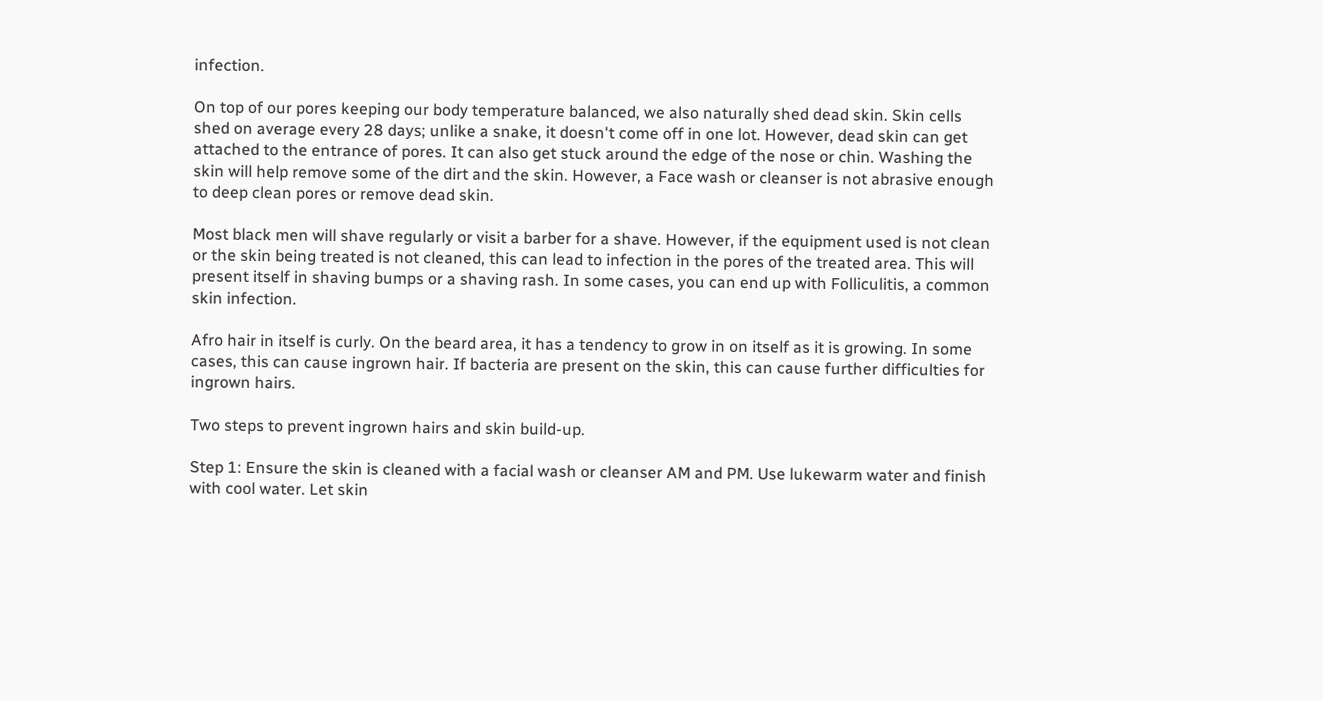infection.

On top of our pores keeping our body temperature balanced, we also naturally shed dead skin. Skin cells shed on average every 28 days; unlike a snake, it doesn't come off in one lot. However, dead skin can get attached to the entrance of pores. It can also get stuck around the edge of the nose or chin. Washing the skin will help remove some of the dirt and the skin. However, a Face wash or cleanser is not abrasive enough to deep clean pores or remove dead skin.

Most black men will shave regularly or visit a barber for a shave. However, if the equipment used is not clean or the skin being treated is not cleaned, this can lead to infection in the pores of the treated area. This will present itself in shaving bumps or a shaving rash. In some cases, you can end up with Folliculitis, a common skin infection.

Afro hair in itself is curly. On the beard area, it has a tendency to grow in on itself as it is growing. In some cases, this can cause ingrown hair. If bacteria are present on the skin, this can cause further difficulties for ingrown hairs.

Two steps to prevent ingrown hairs and skin build-up.

Step 1: Ensure the skin is cleaned with a facial wash or cleanser AM and PM. Use lukewarm water and finish with cool water. Let skin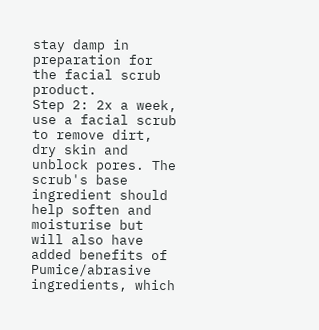stay damp in preparation for the facial scrub product.
Step 2: 2x a week, use a facial scrub to remove dirt, dry skin and unblock pores. The scrub's base ingredient should help soften and moisturise but will also have added benefits of Pumice/abrasive ingredients, which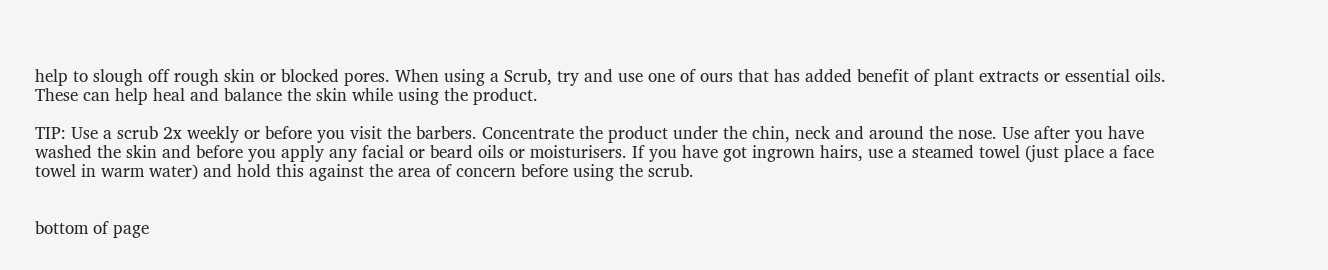help to slough off rough skin or blocked pores. When using a Scrub, try and use one of ours that has added benefit of plant extracts or essential oils. These can help heal and balance the skin while using the product.

TIP: Use a scrub 2x weekly or before you visit the barbers. Concentrate the product under the chin, neck and around the nose. Use after you have washed the skin and before you apply any facial or beard oils or moisturisers. If you have got ingrown hairs, use a steamed towel (just place a face towel in warm water) and hold this against the area of concern before using the scrub.


bottom of page